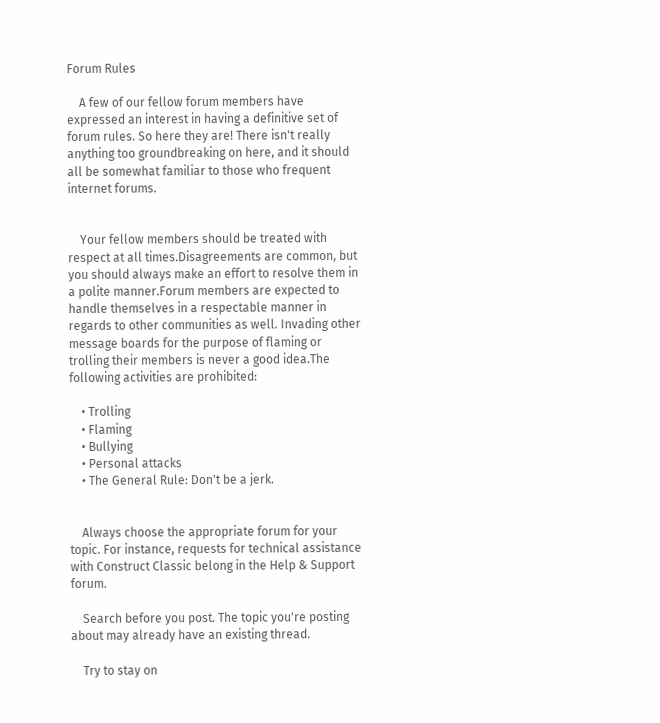Forum Rules

    A few of our fellow forum members have expressed an interest in having a definitive set of forum rules. So here they are! There isn't really anything too groundbreaking on here, and it should all be somewhat familiar to those who frequent internet forums.


    Your fellow members should be treated with respect at all times.Disagreements are common, but you should always make an effort to resolve them in a polite manner.Forum members are expected to handle themselves in a respectable manner in regards to other communities as well. Invading other message boards for the purpose of flaming or trolling their members is never a good idea.The following activities are prohibited:

    • Trolling
    • Flaming
    • Bullying
    • Personal attacks
    • The General Rule: Don't be a jerk.


    Always choose the appropriate forum for your topic. For instance, requests for technical assistance with Construct Classic belong in the Help & Support forum.

    Search before you post. The topic you're posting about may already have an existing thread.

    Try to stay on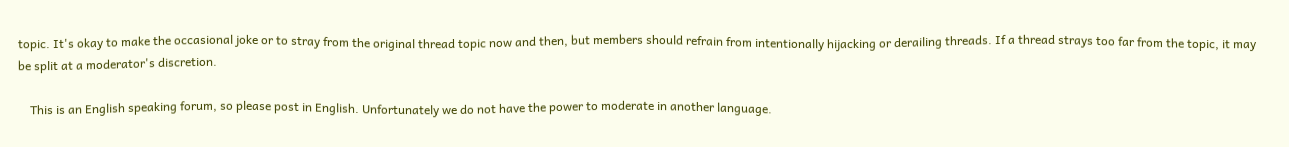topic. It's okay to make the occasional joke or to stray from the original thread topic now and then, but members should refrain from intentionally hijacking or derailing threads. If a thread strays too far from the topic, it may be split at a moderator's discretion.

    This is an English speaking forum, so please post in English. Unfortunately we do not have the power to moderate in another language.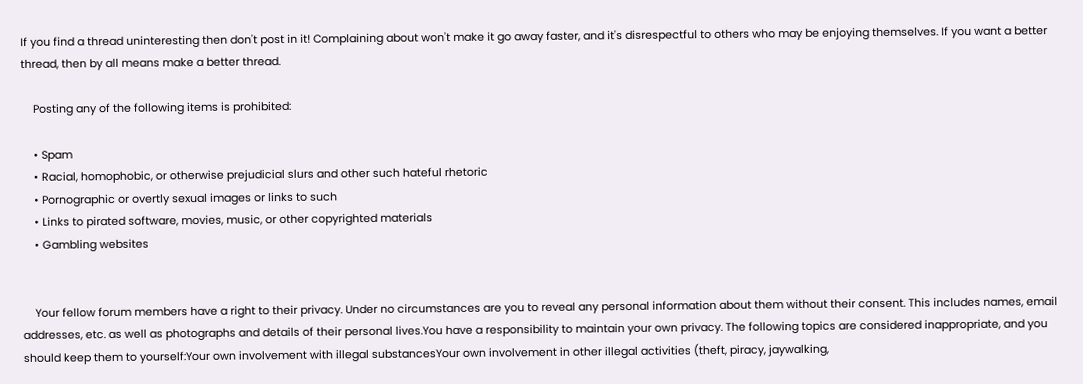If you find a thread uninteresting then don't post in it! Complaining about won't make it go away faster, and it's disrespectful to others who may be enjoying themselves. If you want a better thread, then by all means make a better thread.

    Posting any of the following items is prohibited:

    • Spam
    • Racial, homophobic, or otherwise prejudicial slurs and other such hateful rhetoric
    • Pornographic or overtly sexual images or links to such
    • Links to pirated software, movies, music, or other copyrighted materials
    • Gambling websites


    Your fellow forum members have a right to their privacy. Under no circumstances are you to reveal any personal information about them without their consent. This includes names, email addresses, etc. as well as photographs and details of their personal lives.You have a responsibility to maintain your own privacy. The following topics are considered inappropriate, and you should keep them to yourself:Your own involvement with illegal substancesYour own involvement in other illegal activities (theft, piracy, jaywalking,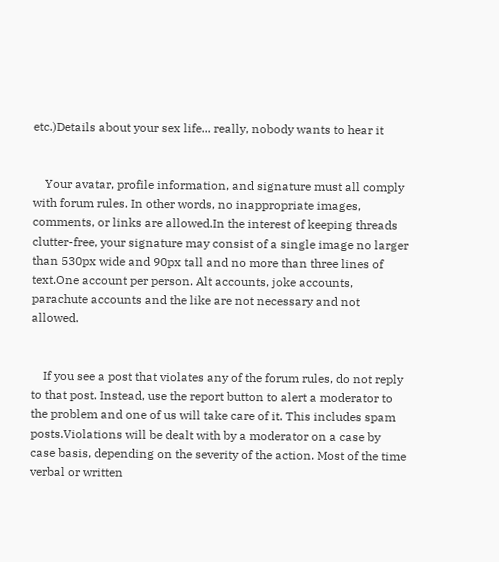etc.)Details about your sex life... really, nobody wants to hear it


    Your avatar, profile information, and signature must all comply with forum rules. In other words, no inappropriate images, comments, or links are allowed.In the interest of keeping threads clutter-free, your signature may consist of a single image no larger than 530px wide and 90px tall and no more than three lines of text.One account per person. Alt accounts, joke accounts, parachute accounts and the like are not necessary and not allowed.


    If you see a post that violates any of the forum rules, do not reply to that post. Instead, use the report button to alert a moderator to the problem and one of us will take care of it. This includes spam posts.Violations will be dealt with by a moderator on a case by case basis, depending on the severity of the action. Most of the time verbal or written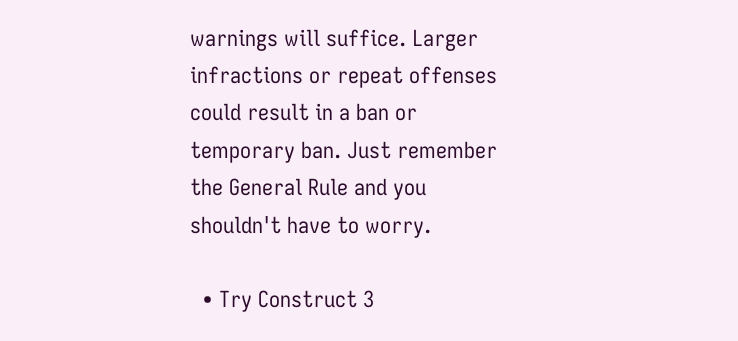warnings will suffice. Larger infractions or repeat offenses could result in a ban or temporary ban. Just remember the General Rule and you shouldn't have to worry.

  • Try Construct 3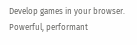Develop games in your browser. Powerful, performant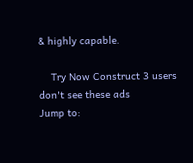& highly capable.

    Try Now Construct 3 users don't see these ads
Jump to: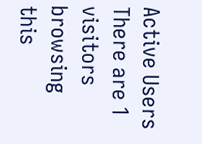Active Users
There are 1 visitors browsing this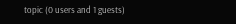topic (0 users and 1 guests)